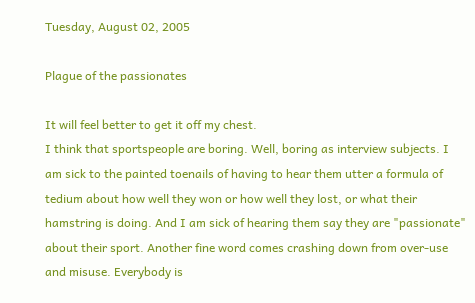Tuesday, August 02, 2005

Plague of the passionates

It will feel better to get it off my chest.
I think that sportspeople are boring. Well, boring as interview subjects. I am sick to the painted toenails of having to hear them utter a formula of tedium about how well they won or how well they lost, or what their hamstring is doing. And I am sick of hearing them say they are "passionate" about their sport. Another fine word comes crashing down from over-use and misuse. Everybody is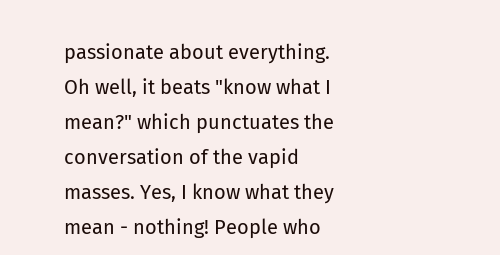passionate about everything.
Oh well, it beats "know what I mean?" which punctuates the conversation of the vapid masses. Yes, I know what they mean - nothing! People who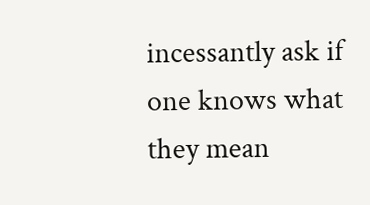incessantly ask if one knows what they mean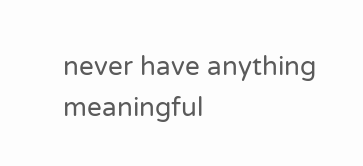never have anything meaningful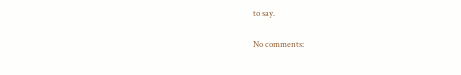to say.

No comments: